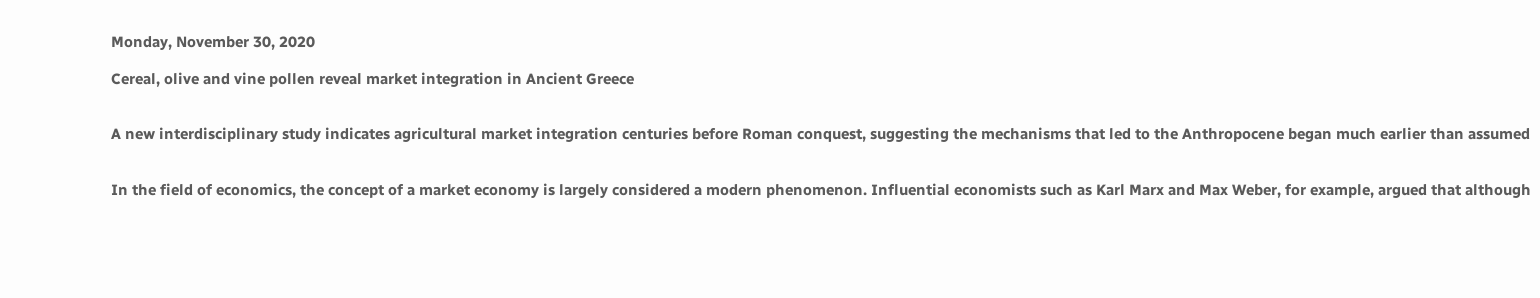Monday, November 30, 2020

Cereal, olive and vine pollen reveal market integration in Ancient Greece


A new interdisciplinary study indicates agricultural market integration centuries before Roman conquest, suggesting the mechanisms that led to the Anthropocene began much earlier than assumed


In the field of economics, the concept of a market economy is largely considered a modern phenomenon. Influential economists such as Karl Marx and Max Weber, for example, argued that although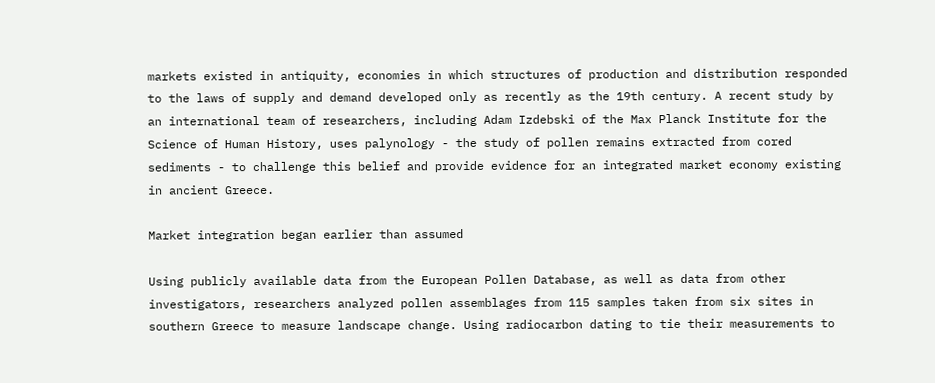markets existed in antiquity, economies in which structures of production and distribution responded to the laws of supply and demand developed only as recently as the 19th century. A recent study by an international team of researchers, including Adam Izdebski of the Max Planck Institute for the Science of Human History, uses palynology - the study of pollen remains extracted from cored sediments - to challenge this belief and provide evidence for an integrated market economy existing in ancient Greece.

Market integration began earlier than assumed

Using publicly available data from the European Pollen Database, as well as data from other investigators, researchers analyzed pollen assemblages from 115 samples taken from six sites in southern Greece to measure landscape change. Using radiocarbon dating to tie their measurements to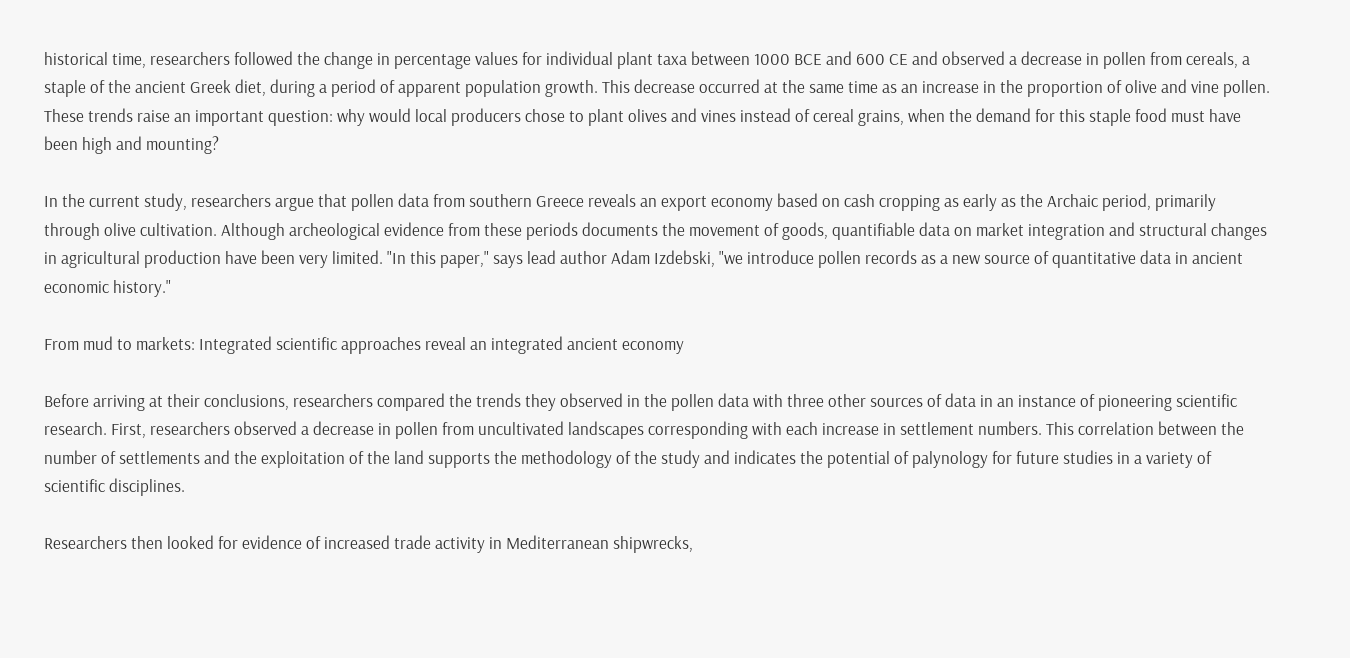historical time, researchers followed the change in percentage values for individual plant taxa between 1000 BCE and 600 CE and observed a decrease in pollen from cereals, a staple of the ancient Greek diet, during a period of apparent population growth. This decrease occurred at the same time as an increase in the proportion of olive and vine pollen. These trends raise an important question: why would local producers chose to plant olives and vines instead of cereal grains, when the demand for this staple food must have been high and mounting?

In the current study, researchers argue that pollen data from southern Greece reveals an export economy based on cash cropping as early as the Archaic period, primarily through olive cultivation. Although archeological evidence from these periods documents the movement of goods, quantifiable data on market integration and structural changes in agricultural production have been very limited. "In this paper," says lead author Adam Izdebski, "we introduce pollen records as a new source of quantitative data in ancient economic history."

From mud to markets: Integrated scientific approaches reveal an integrated ancient economy

Before arriving at their conclusions, researchers compared the trends they observed in the pollen data with three other sources of data in an instance of pioneering scientific research. First, researchers observed a decrease in pollen from uncultivated landscapes corresponding with each increase in settlement numbers. This correlation between the number of settlements and the exploitation of the land supports the methodology of the study and indicates the potential of palynology for future studies in a variety of scientific disciplines.

Researchers then looked for evidence of increased trade activity in Mediterranean shipwrecks,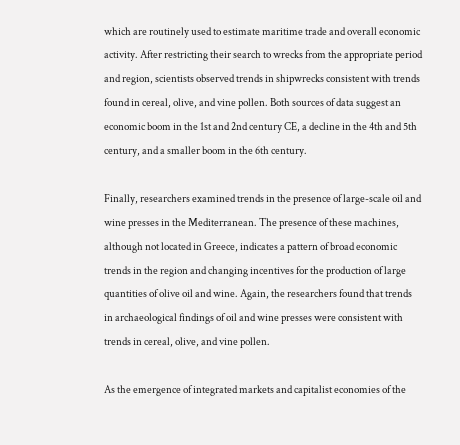which are routinely used to estimate maritime trade and overall economic activity. After restricting their search to wrecks from the appropriate period and region, scientists observed trends in shipwrecks consistent with trends found in cereal, olive, and vine pollen. Both sources of data suggest an economic boom in the 1st and 2nd century CE, a decline in the 4th and 5th century, and a smaller boom in the 6th century.

Finally, researchers examined trends in the presence of large-scale oil and wine presses in the Mediterranean. The presence of these machines, although not located in Greece, indicates a pattern of broad economic trends in the region and changing incentives for the production of large quantities of olive oil and wine. Again, the researchers found that trends in archaeological findings of oil and wine presses were consistent with trends in cereal, olive, and vine pollen.

As the emergence of integrated markets and capitalist economies of the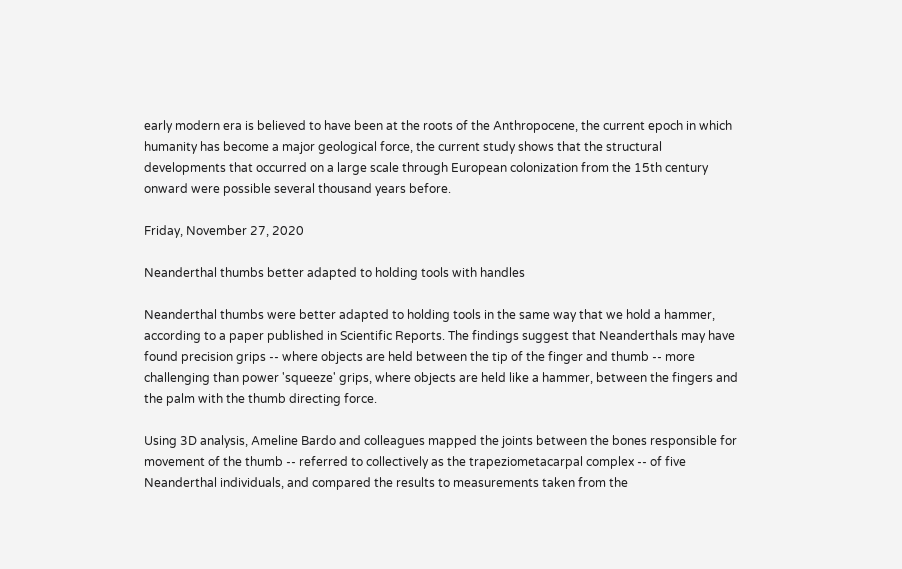early modern era is believed to have been at the roots of the Anthropocene, the current epoch in which humanity has become a major geological force, the current study shows that the structural developments that occurred on a large scale through European colonization from the 15th century onward were possible several thousand years before.

Friday, November 27, 2020

Neanderthal thumbs better adapted to holding tools with handles

Neanderthal thumbs were better adapted to holding tools in the same way that we hold a hammer, according to a paper published in Scientific Reports. The findings suggest that Neanderthals may have found precision grips -- where objects are held between the tip of the finger and thumb -- more challenging than power 'squeeze' grips, where objects are held like a hammer, between the fingers and the palm with the thumb directing force.

Using 3D analysis, Ameline Bardo and colleagues mapped the joints between the bones responsible for movement of the thumb -- referred to collectively as the trapeziometacarpal complex -- of five Neanderthal individuals, and compared the results to measurements taken from the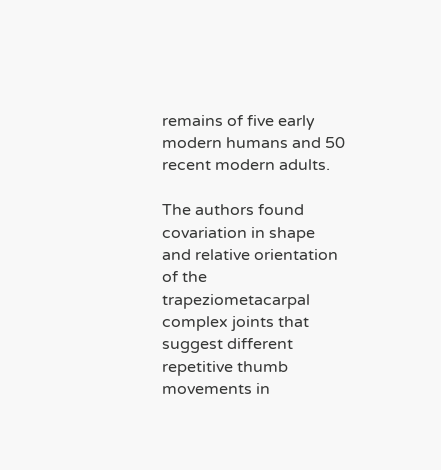remains of five early modern humans and 50 recent modern adults.

The authors found covariation in shape and relative orientation of the trapeziometacarpal complex joints that suggest different repetitive thumb movements in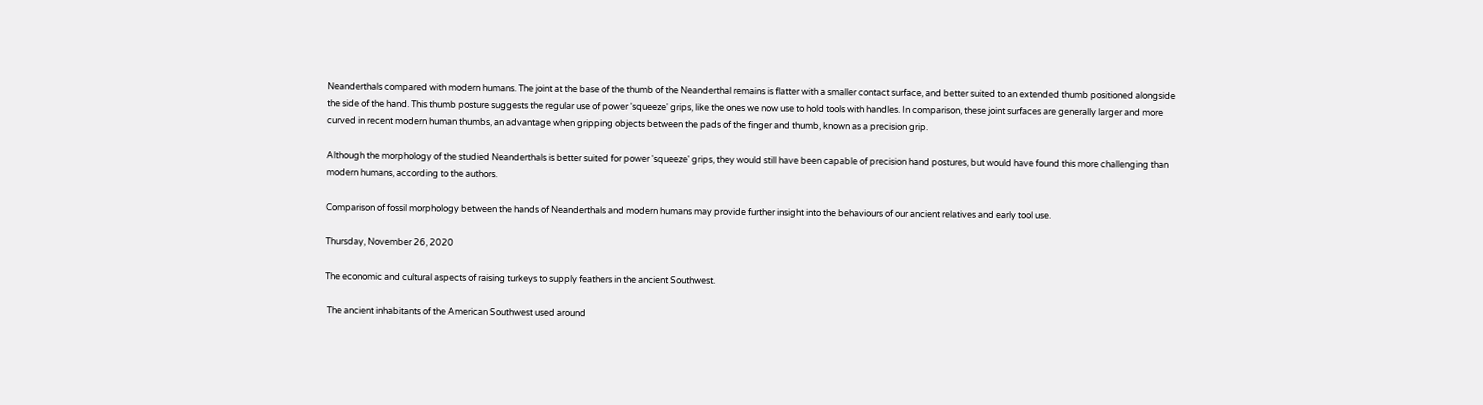Neanderthals compared with modern humans. The joint at the base of the thumb of the Neanderthal remains is flatter with a smaller contact surface, and better suited to an extended thumb positioned alongside the side of the hand. This thumb posture suggests the regular use of power 'squeeze' grips, like the ones we now use to hold tools with handles. In comparison, these joint surfaces are generally larger and more curved in recent modern human thumbs, an advantage when gripping objects between the pads of the finger and thumb, known as a precision grip.

Although the morphology of the studied Neanderthals is better suited for power 'squeeze' grips, they would still have been capable of precision hand postures, but would have found this more challenging than modern humans, according to the authors.

Comparison of fossil morphology between the hands of Neanderthals and modern humans may provide further insight into the behaviours of our ancient relatives and early tool use.

Thursday, November 26, 2020

The economic and cultural aspects of raising turkeys to supply feathers in the ancient Southwest.

 The ancient inhabitants of the American Southwest used around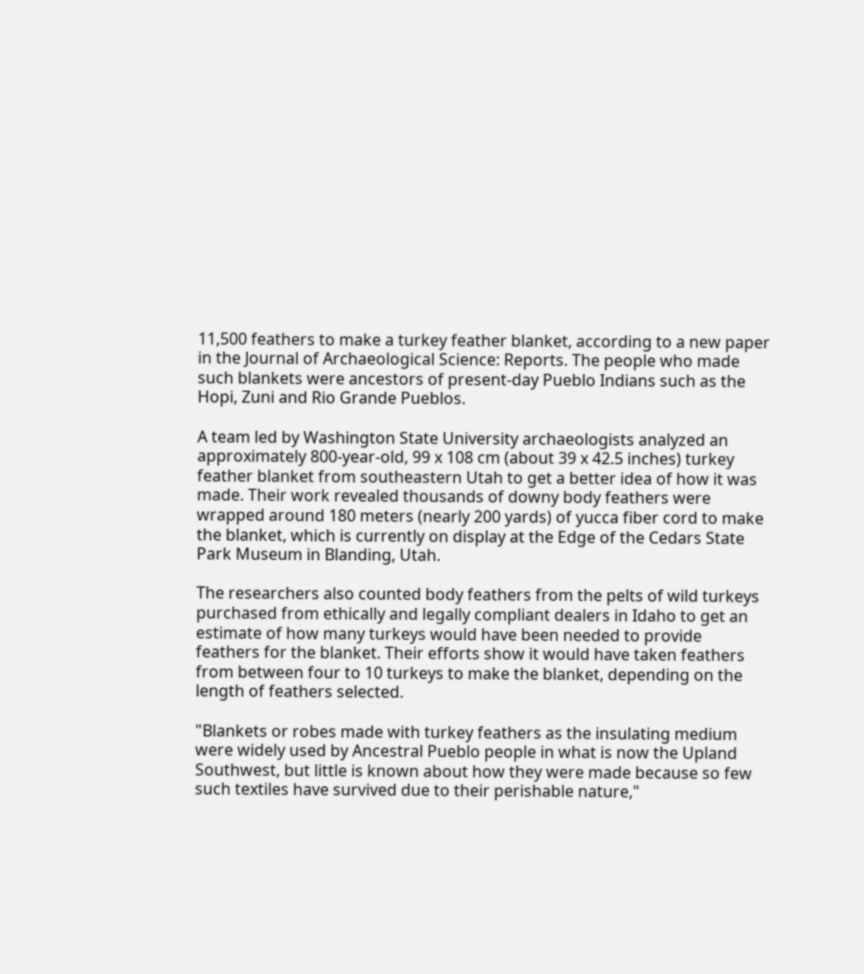11,500 feathers to make a turkey feather blanket, according to a new paper in the Journal of Archaeological Science: Reports. The people who made such blankets were ancestors of present-day Pueblo Indians such as the Hopi, Zuni and Rio Grande Pueblos.

A team led by Washington State University archaeologists analyzed an approximately 800-year-old, 99 x 108 cm (about 39 x 42.5 inches) turkey feather blanket from southeastern Utah to get a better idea of how it was made. Their work revealed thousands of downy body feathers were wrapped around 180 meters (nearly 200 yards) of yucca fiber cord to make the blanket, which is currently on display at the Edge of the Cedars State Park Museum in Blanding, Utah.

The researchers also counted body feathers from the pelts of wild turkeys purchased from ethically and legally compliant dealers in Idaho to get an estimate of how many turkeys would have been needed to provide feathers for the blanket. Their efforts show it would have taken feathers from between four to 10 turkeys to make the blanket, depending on the length of feathers selected.

"Blankets or robes made with turkey feathers as the insulating medium were widely used by Ancestral Pueblo people in what is now the Upland Southwest, but little is known about how they were made because so few such textiles have survived due to their perishable nature,"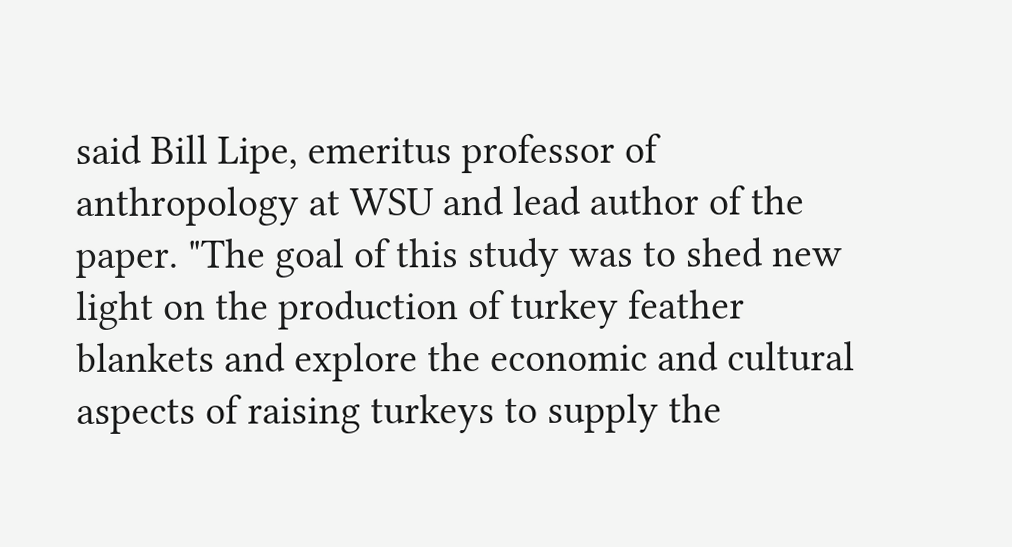said Bill Lipe, emeritus professor of anthropology at WSU and lead author of the paper. "The goal of this study was to shed new light on the production of turkey feather blankets and explore the economic and cultural aspects of raising turkeys to supply the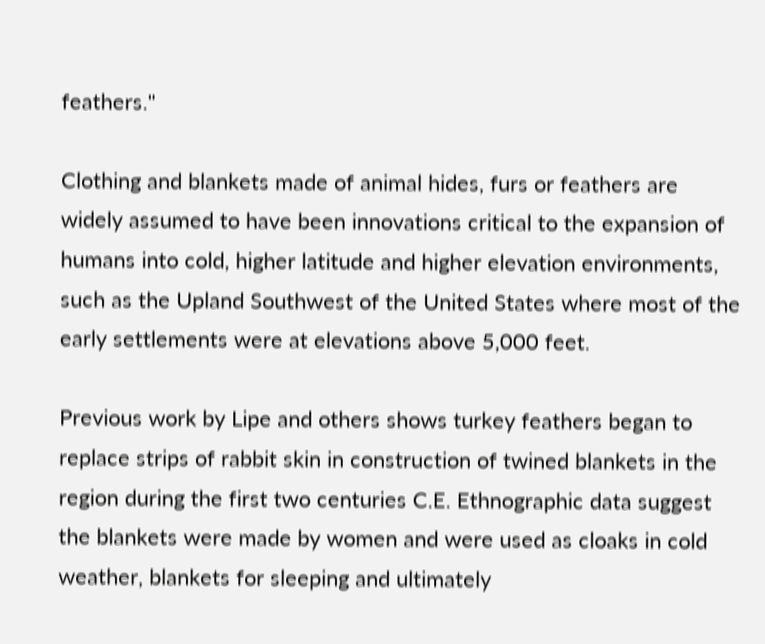feathers."

Clothing and blankets made of animal hides, furs or feathers are widely assumed to have been innovations critical to the expansion of humans into cold, higher latitude and higher elevation environments, such as the Upland Southwest of the United States where most of the early settlements were at elevations above 5,000 feet.

Previous work by Lipe and others shows turkey feathers began to replace strips of rabbit skin in construction of twined blankets in the region during the first two centuries C.E. Ethnographic data suggest the blankets were made by women and were used as cloaks in cold weather, blankets for sleeping and ultimately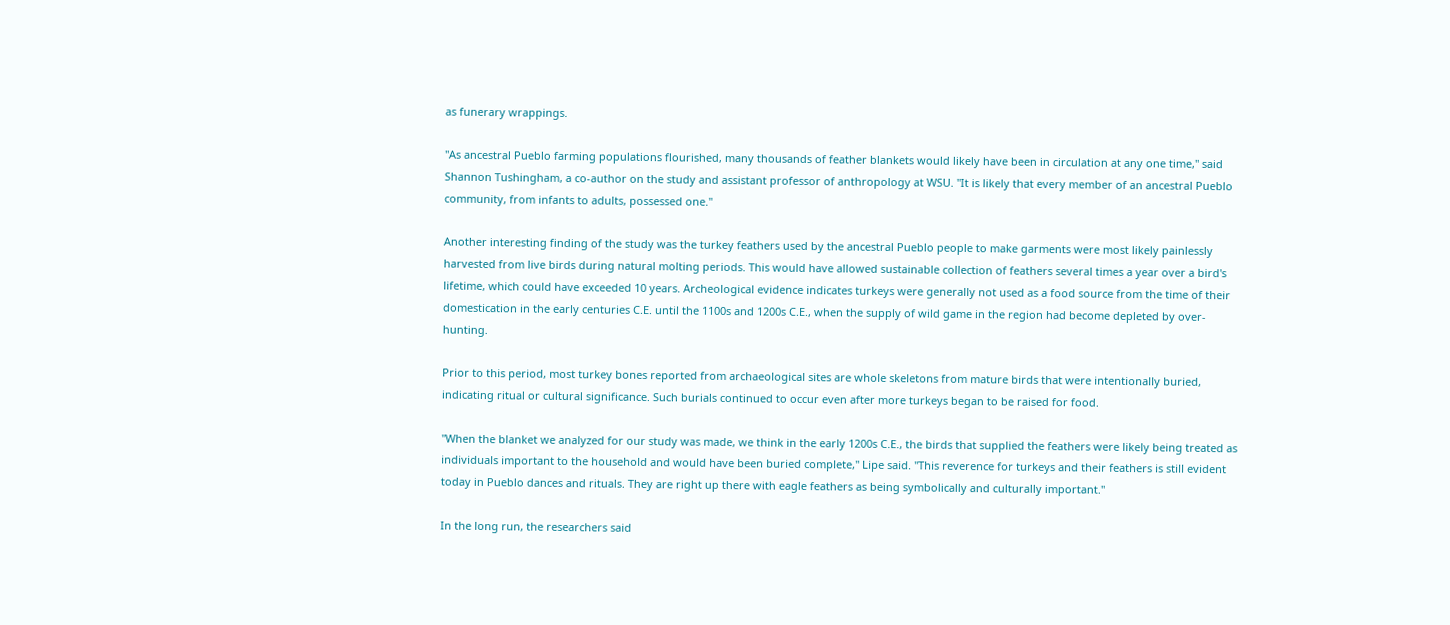as funerary wrappings.

"As ancestral Pueblo farming populations flourished, many thousands of feather blankets would likely have been in circulation at any one time," said Shannon Tushingham, a co-author on the study and assistant professor of anthropology at WSU. "It is likely that every member of an ancestral Pueblo community, from infants to adults, possessed one."

Another interesting finding of the study was the turkey feathers used by the ancestral Pueblo people to make garments were most likely painlessly harvested from live birds during natural molting periods. This would have allowed sustainable collection of feathers several times a year over a bird's lifetime, which could have exceeded 10 years. Archeological evidence indicates turkeys were generally not used as a food source from the time of their domestication in the early centuries C.E. until the 1100s and 1200s C.E., when the supply of wild game in the region had become depleted by over-hunting.

Prior to this period, most turkey bones reported from archaeological sites are whole skeletons from mature birds that were intentionally buried, indicating ritual or cultural significance. Such burials continued to occur even after more turkeys began to be raised for food.

"When the blanket we analyzed for our study was made, we think in the early 1200s C.E., the birds that supplied the feathers were likely being treated as individuals important to the household and would have been buried complete," Lipe said. "This reverence for turkeys and their feathers is still evident today in Pueblo dances and rituals. They are right up there with eagle feathers as being symbolically and culturally important."

In the long run, the researchers said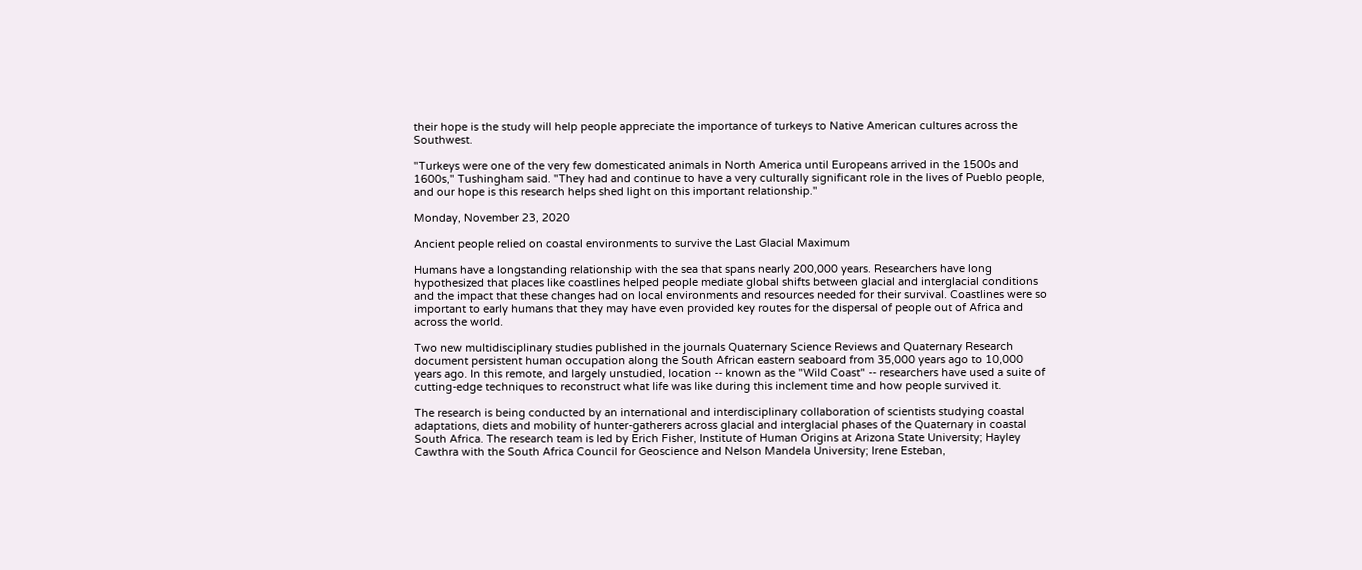their hope is the study will help people appreciate the importance of turkeys to Native American cultures across the Southwest.

"Turkeys were one of the very few domesticated animals in North America until Europeans arrived in the 1500s and 1600s," Tushingham said. "They had and continue to have a very culturally significant role in the lives of Pueblo people, and our hope is this research helps shed light on this important relationship."

Monday, November 23, 2020

Ancient people relied on coastal environments to survive the Last Glacial Maximum

Humans have a longstanding relationship with the sea that spans nearly 200,000 years. Researchers have long hypothesized that places like coastlines helped people mediate global shifts between glacial and interglacial conditions and the impact that these changes had on local environments and resources needed for their survival. Coastlines were so important to early humans that they may have even provided key routes for the dispersal of people out of Africa and across the world.

Two new multidisciplinary studies published in the journals Quaternary Science Reviews and Quaternary Research document persistent human occupation along the South African eastern seaboard from 35,000 years ago to 10,000 years ago. In this remote, and largely unstudied, location -- known as the "Wild Coast" -- researchers have used a suite of cutting-edge techniques to reconstruct what life was like during this inclement time and how people survived it.

The research is being conducted by an international and interdisciplinary collaboration of scientists studying coastal adaptations, diets and mobility of hunter-gatherers across glacial and interglacial phases of the Quaternary in coastal South Africa. The research team is led by Erich Fisher, Institute of Human Origins at Arizona State University; Hayley Cawthra with the South Africa Council for Geoscience and Nelson Mandela University; Irene Esteban,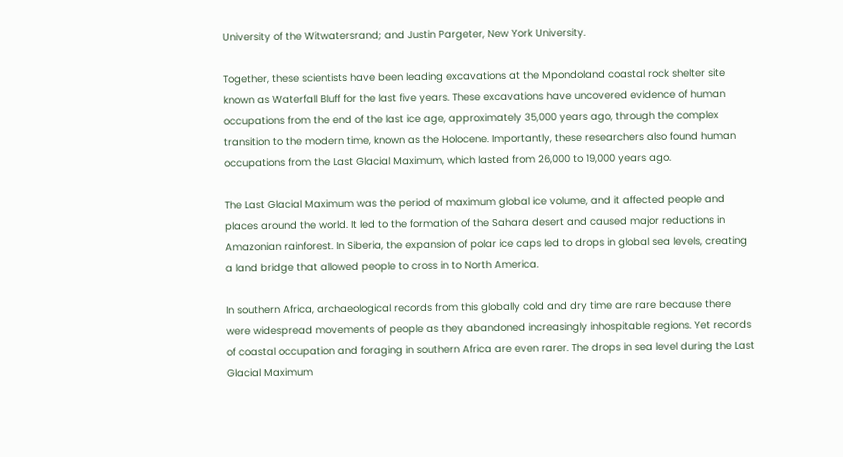University of the Witwatersrand; and Justin Pargeter, New York University.

Together, these scientists have been leading excavations at the Mpondoland coastal rock shelter site known as Waterfall Bluff for the last five years. These excavations have uncovered evidence of human occupations from the end of the last ice age, approximately 35,000 years ago, through the complex transition to the modern time, known as the Holocene. Importantly, these researchers also found human occupations from the Last Glacial Maximum, which lasted from 26,000 to 19,000 years ago.

The Last Glacial Maximum was the period of maximum global ice volume, and it affected people and places around the world. It led to the formation of the Sahara desert and caused major reductions in Amazonian rainforest. In Siberia, the expansion of polar ice caps led to drops in global sea levels, creating a land bridge that allowed people to cross in to North America.

In southern Africa, archaeological records from this globally cold and dry time are rare because there were widespread movements of people as they abandoned increasingly inhospitable regions. Yet records of coastal occupation and foraging in southern Africa are even rarer. The drops in sea level during the Last Glacial Maximum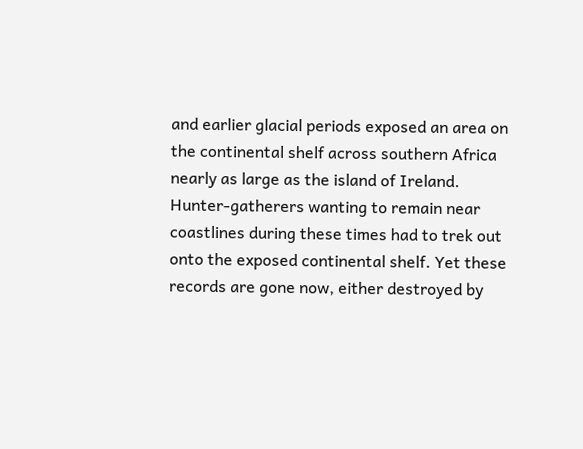and earlier glacial periods exposed an area on the continental shelf across southern Africa nearly as large as the island of Ireland. Hunter-gatherers wanting to remain near coastlines during these times had to trek out onto the exposed continental shelf. Yet these records are gone now, either destroyed by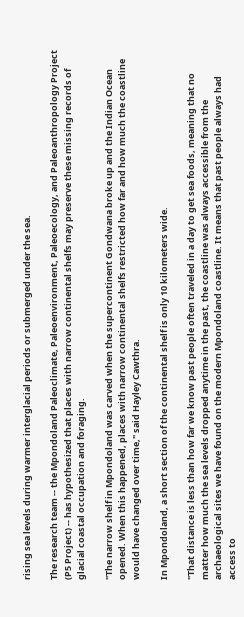rising sea levels during warmer interglacial periods or submerged under the sea.

The research team -- the Mpondoland Paleoclimate, Paleoenvironment, Paleoecology, and Paleoanthropology Project (P5 Project) -- has hypothesized that places with narrow continental shelfs may preserve these missing records of glacial coastal occupation and foraging.

"The narrow shelf in Mpondoland was carved when the supercontinent Gondwana broke up and the Indian Ocean opened. When this happened, places with narrow continental shelfs restricted how far and how much the coastline would have changed over time," said Hayley Cawthra.

In Mpondoland, a short section of the continental shelf is only 10 kilometers wide.

"That distance is less than how far we know past people often traveled in a day to get sea foods, meaning that no matter how much the sea levels dropped anytime in the past, the coastline was always accessible from the archaeological sites we have found on the modern Mpondoland coastline. It means that past people always had access to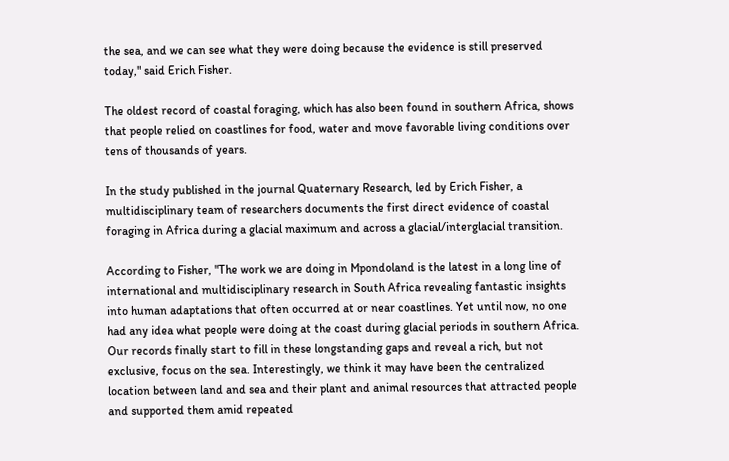the sea, and we can see what they were doing because the evidence is still preserved today," said Erich Fisher.

The oldest record of coastal foraging, which has also been found in southern Africa, shows that people relied on coastlines for food, water and move favorable living conditions over tens of thousands of years.

In the study published in the journal Quaternary Research, led by Erich Fisher, a multidisciplinary team of researchers documents the first direct evidence of coastal foraging in Africa during a glacial maximum and across a glacial/interglacial transition.

According to Fisher, "The work we are doing in Mpondoland is the latest in a long line of international and multidisciplinary research in South Africa revealing fantastic insights into human adaptations that often occurred at or near coastlines. Yet until now, no one had any idea what people were doing at the coast during glacial periods in southern Africa. Our records finally start to fill in these longstanding gaps and reveal a rich, but not exclusive, focus on the sea. Interestingly, we think it may have been the centralized location between land and sea and their plant and animal resources that attracted people and supported them amid repeated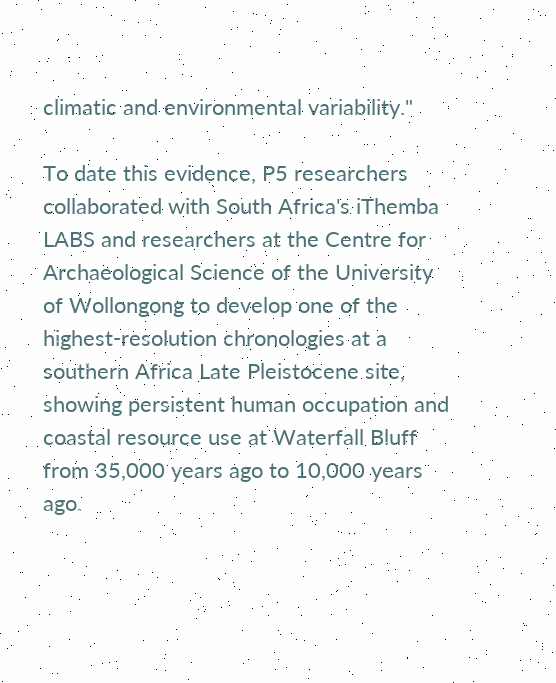climatic and environmental variability."

To date this evidence, P5 researchers collaborated with South Africa's iThemba LABS and researchers at the Centre for Archaeological Science of the University of Wollongong to develop one of the highest-resolution chronologies at a southern Africa Late Pleistocene site, showing persistent human occupation and coastal resource use at Waterfall Bluff from 35,000 years ago to 10,000 years ago.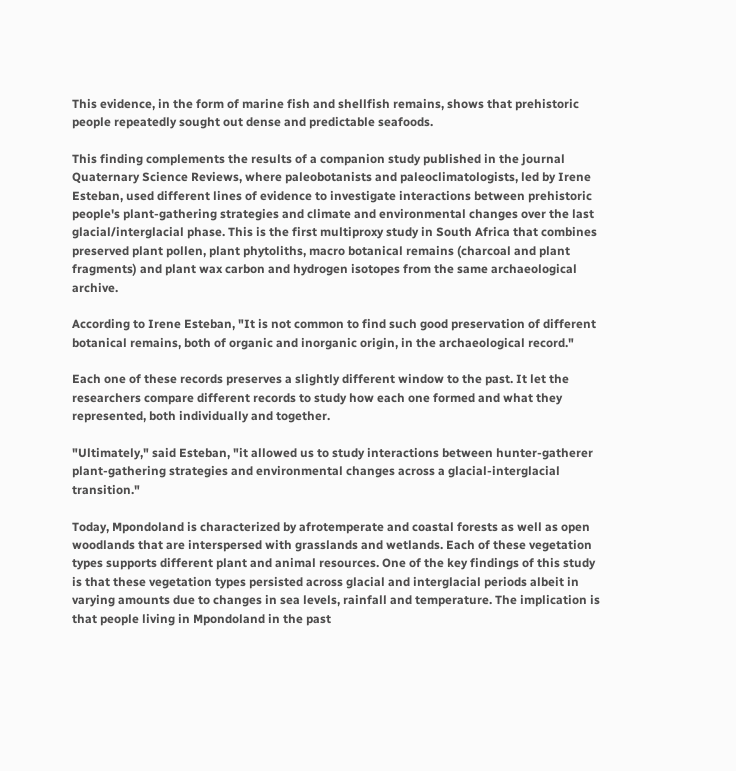This evidence, in the form of marine fish and shellfish remains, shows that prehistoric people repeatedly sought out dense and predictable seafoods.

This finding complements the results of a companion study published in the journal Quaternary Science Reviews, where paleobotanists and paleoclimatologists, led by Irene Esteban, used different lines of evidence to investigate interactions between prehistoric people's plant-gathering strategies and climate and environmental changes over the last glacial/interglacial phase. This is the first multiproxy study in South Africa that combines preserved plant pollen, plant phytoliths, macro botanical remains (charcoal and plant fragments) and plant wax carbon and hydrogen isotopes from the same archaeological archive.

According to Irene Esteban, "It is not common to find such good preservation of different botanical remains, both of organic and inorganic origin, in the archaeological record."

Each one of these records preserves a slightly different window to the past. It let the researchers compare different records to study how each one formed and what they represented, both individually and together.

"Ultimately," said Esteban, "it allowed us to study interactions between hunter-gatherer plant-gathering strategies and environmental changes across a glacial-interglacial transition."

Today, Mpondoland is characterized by afrotemperate and coastal forests as well as open woodlands that are interspersed with grasslands and wetlands. Each of these vegetation types supports different plant and animal resources. One of the key findings of this study is that these vegetation types persisted across glacial and interglacial periods albeit in varying amounts due to changes in sea levels, rainfall and temperature. The implication is that people living in Mpondoland in the past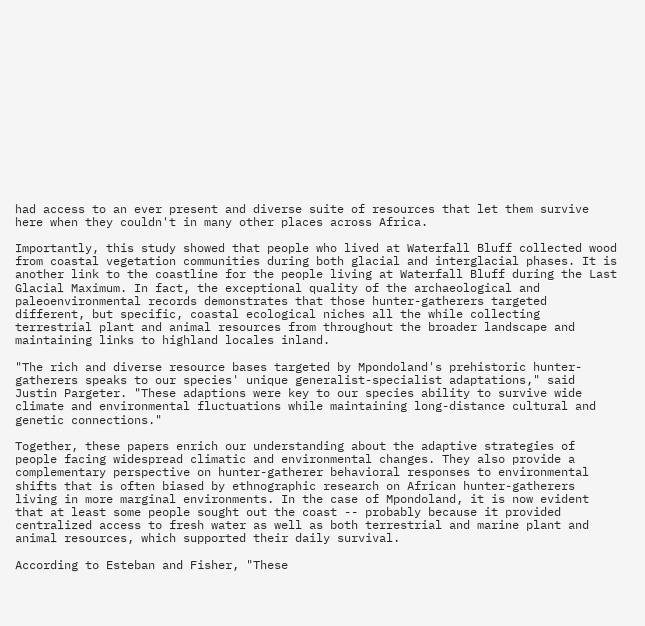had access to an ever present and diverse suite of resources that let them survive here when they couldn't in many other places across Africa.

Importantly, this study showed that people who lived at Waterfall Bluff collected wood from coastal vegetation communities during both glacial and interglacial phases. It is another link to the coastline for the people living at Waterfall Bluff during the Last Glacial Maximum. In fact, the exceptional quality of the archaeological and paleoenvironmental records demonstrates that those hunter-gatherers targeted different, but specific, coastal ecological niches all the while collecting terrestrial plant and animal resources from throughout the broader landscape and maintaining links to highland locales inland.

"The rich and diverse resource bases targeted by Mpondoland's prehistoric hunter-gatherers speaks to our species' unique generalist-specialist adaptations," said Justin Pargeter. "These adaptions were key to our species ability to survive wide climate and environmental fluctuations while maintaining long-distance cultural and genetic connections."

Together, these papers enrich our understanding about the adaptive strategies of people facing widespread climatic and environmental changes. They also provide a complementary perspective on hunter-gatherer behavioral responses to environmental shifts that is often biased by ethnographic research on African hunter-gatherers living in more marginal environments. In the case of Mpondoland, it is now evident that at least some people sought out the coast -- probably because it provided centralized access to fresh water as well as both terrestrial and marine plant and animal resources, which supported their daily survival.

According to Esteban and Fisher, "These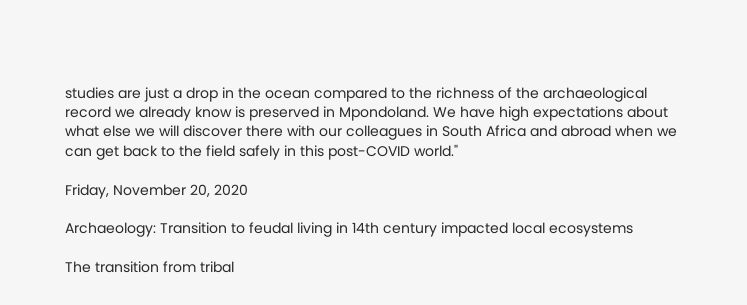studies are just a drop in the ocean compared to the richness of the archaeological record we already know is preserved in Mpondoland. We have high expectations about what else we will discover there with our colleagues in South Africa and abroad when we can get back to the field safely in this post-COVID world."

Friday, November 20, 2020

Archaeology: Transition to feudal living in 14th century impacted local ecosystems

The transition from tribal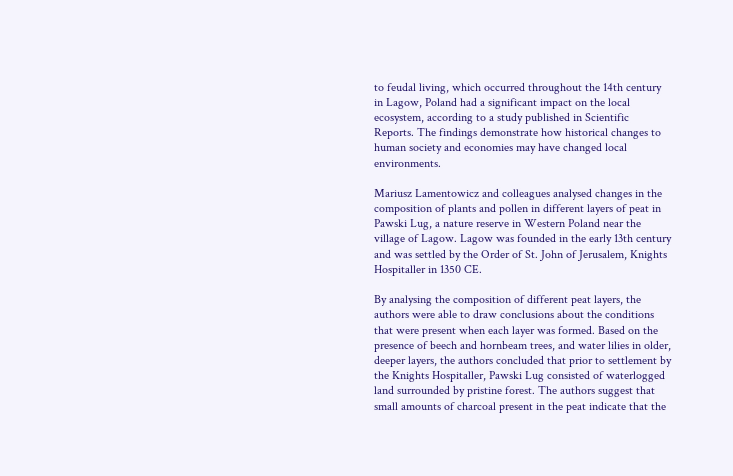to feudal living, which occurred throughout the 14th century in Lagow, Poland had a significant impact on the local ecosystem, according to a study published in Scientific Reports. The findings demonstrate how historical changes to human society and economies may have changed local environments.

Mariusz Lamentowicz and colleagues analysed changes in the composition of plants and pollen in different layers of peat in Pawski Lug, a nature reserve in Western Poland near the village of Lagow. Lagow was founded in the early 13th century and was settled by the Order of St. John of Jerusalem, Knights Hospitaller in 1350 CE.

By analysing the composition of different peat layers, the authors were able to draw conclusions about the conditions that were present when each layer was formed. Based on the presence of beech and hornbeam trees, and water lilies in older, deeper layers, the authors concluded that prior to settlement by the Knights Hospitaller, Pawski Lug consisted of waterlogged land surrounded by pristine forest. The authors suggest that small amounts of charcoal present in the peat indicate that the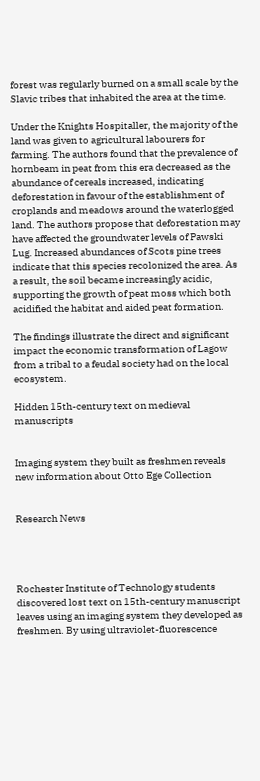forest was regularly burned on a small scale by the Slavic tribes that inhabited the area at the time.

Under the Knights Hospitaller, the majority of the land was given to agricultural labourers for farming. The authors found that the prevalence of hornbeam in peat from this era decreased as the abundance of cereals increased, indicating deforestation in favour of the establishment of croplands and meadows around the waterlogged land. The authors propose that deforestation may have affected the groundwater levels of Pawski Lug. Increased abundances of Scots pine trees indicate that this species recolonized the area. As a result, the soil became increasingly acidic, supporting the growth of peat moss which both acidified the habitat and aided peat formation.

The findings illustrate the direct and significant impact the economic transformation of Lagow from a tribal to a feudal society had on the local ecosystem.

Hidden 15th-century text on medieval manuscripts


Imaging system they built as freshmen reveals new information about Otto Ege Collection


Research News




Rochester Institute of Technology students discovered lost text on 15th-century manuscript leaves using an imaging system they developed as freshmen. By using ultraviolet-fluorescence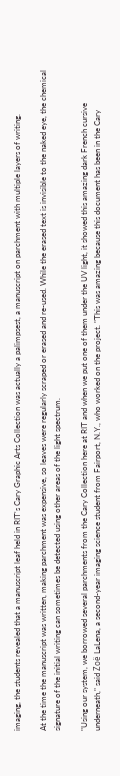imaging, the students revealed that a manuscript leaf held in RIT's Cary Graphic Arts Collection was actually a palimpsest, a manuscript on parchment with multiple layers of writing.

At the time the manuscript was written, making parchment was expensive, so leaves were regularly scraped or erased and re-used. While the erased text is invisible to the naked eye, the chemical signature of the initial writing can sometimes be detected using other areas of the light spectrum.

"Using our system, we borrowed several parchments from the Cary Collection here at RIT and when we put one of them under the UV light, it showed this amazing dark French cursive underneath," said Zoë LaLena, a second-year imaging science student from Fairport, N.Y., who worked on the project. "This was amazing because this document has been in the Cary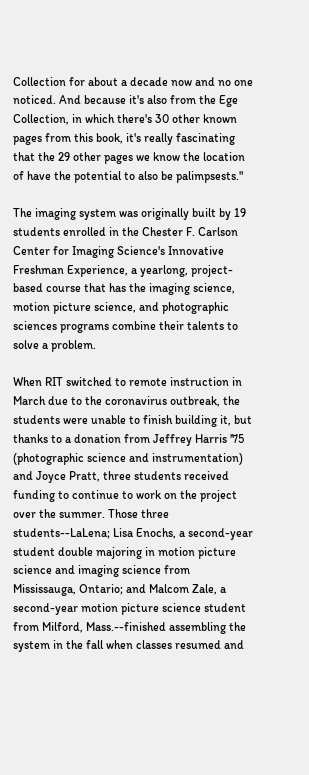Collection for about a decade now and no one noticed. And because it's also from the Ege Collection, in which there's 30 other known pages from this book, it's really fascinating that the 29 other pages we know the location of have the potential to also be palimpsests."

The imaging system was originally built by 19 students enrolled in the Chester F. Carlson Center for Imaging Science's Innovative Freshman Experience, a yearlong, project-based course that has the imaging science, motion picture science, and photographic sciences programs combine their talents to solve a problem.

When RIT switched to remote instruction in March due to the coronavirus outbreak, the students were unable to finish building it, but thanks to a donation from Jeffrey Harris '75 (photographic science and instrumentation) and Joyce Pratt, three students received funding to continue to work on the project over the summer. Those three students--LaLena; Lisa Enochs, a second-year student double majoring in motion picture science and imaging science from Mississauga, Ontario; and Malcom Zale, a second-year motion picture science student from Milford, Mass.--finished assembling the system in the fall when classes resumed and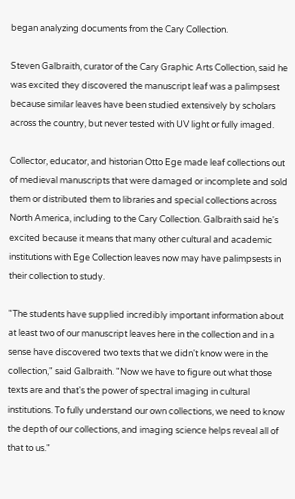began analyzing documents from the Cary Collection.

Steven Galbraith, curator of the Cary Graphic Arts Collection, said he was excited they discovered the manuscript leaf was a palimpsest because similar leaves have been studied extensively by scholars across the country, but never tested with UV light or fully imaged.

Collector, educator, and historian Otto Ege made leaf collections out of medieval manuscripts that were damaged or incomplete and sold them or distributed them to libraries and special collections across North America, including to the Cary Collection. Galbraith said he's excited because it means that many other cultural and academic institutions with Ege Collection leaves now may have palimpsests in their collection to study.

"The students have supplied incredibly important information about at least two of our manuscript leaves here in the collection and in a sense have discovered two texts that we didn't know were in the collection," said Galbraith. "Now we have to figure out what those texts are and that's the power of spectral imaging in cultural institutions. To fully understand our own collections, we need to know the depth of our collections, and imaging science helps reveal all of that to us."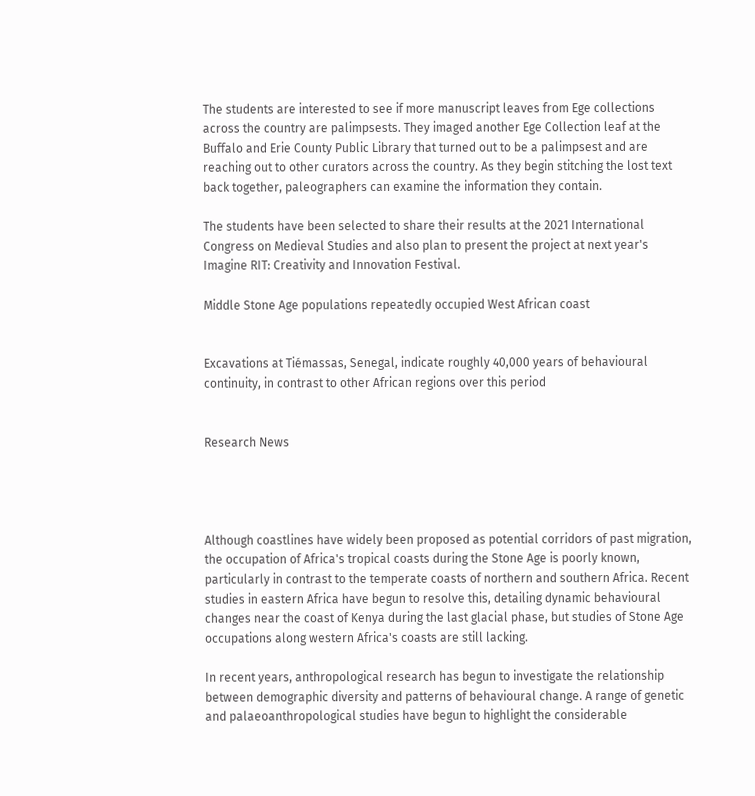The students are interested to see if more manuscript leaves from Ege collections across the country are palimpsests. They imaged another Ege Collection leaf at the Buffalo and Erie County Public Library that turned out to be a palimpsest and are reaching out to other curators across the country. As they begin stitching the lost text back together, paleographers can examine the information they contain.

The students have been selected to share their results at the 2021 International Congress on Medieval Studies and also plan to present the project at next year's Imagine RIT: Creativity and Innovation Festival.

Middle Stone Age populations repeatedly occupied West African coast


Excavations at Tiémassas, Senegal, indicate roughly 40,000 years of behavioural continuity, in contrast to other African regions over this period


Research News




Although coastlines have widely been proposed as potential corridors of past migration, the occupation of Africa's tropical coasts during the Stone Age is poorly known, particularly in contrast to the temperate coasts of northern and southern Africa. Recent studies in eastern Africa have begun to resolve this, detailing dynamic behavioural changes near the coast of Kenya during the last glacial phase, but studies of Stone Age occupations along western Africa's coasts are still lacking.

In recent years, anthropological research has begun to investigate the relationship between demographic diversity and patterns of behavioural change. A range of genetic and palaeoanthropological studies have begun to highlight the considerable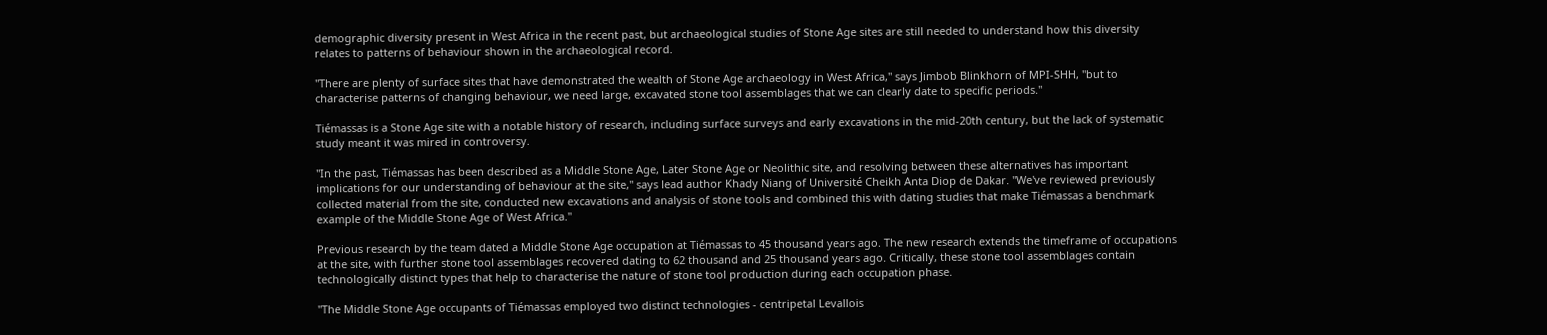demographic diversity present in West Africa in the recent past, but archaeological studies of Stone Age sites are still needed to understand how this diversity relates to patterns of behaviour shown in the archaeological record.

"There are plenty of surface sites that have demonstrated the wealth of Stone Age archaeology in West Africa," says Jimbob Blinkhorn of MPI-SHH, "but to characterise patterns of changing behaviour, we need large, excavated stone tool assemblages that we can clearly date to specific periods."

Tiémassas is a Stone Age site with a notable history of research, including surface surveys and early excavations in the mid-20th century, but the lack of systematic study meant it was mired in controversy.

"In the past, Tiémassas has been described as a Middle Stone Age, Later Stone Age or Neolithic site, and resolving between these alternatives has important implications for our understanding of behaviour at the site," says lead author Khady Niang of Université Cheikh Anta Diop de Dakar. "We've reviewed previously collected material from the site, conducted new excavations and analysis of stone tools and combined this with dating studies that make Tiémassas a benchmark example of the Middle Stone Age of West Africa."

Previous research by the team dated a Middle Stone Age occupation at Tiémassas to 45 thousand years ago. The new research extends the timeframe of occupations at the site, with further stone tool assemblages recovered dating to 62 thousand and 25 thousand years ago. Critically, these stone tool assemblages contain technologically distinct types that help to characterise the nature of stone tool production during each occupation phase.

"The Middle Stone Age occupants of Tiémassas employed two distinct technologies - centripetal Levallois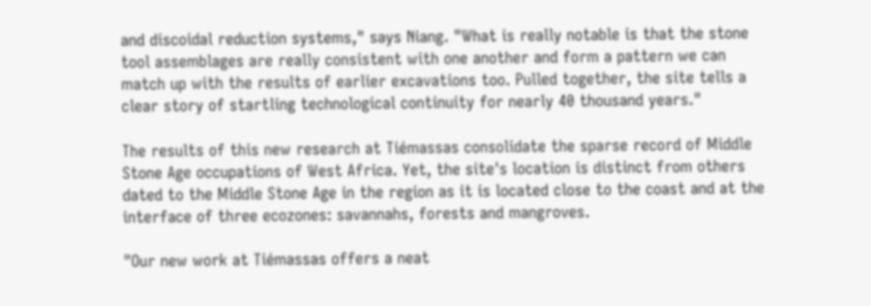and discoidal reduction systems," says Niang. "What is really notable is that the stone tool assemblages are really consistent with one another and form a pattern we can match up with the results of earlier excavations too. Pulled together, the site tells a clear story of startling technological continuity for nearly 40 thousand years."

The results of this new research at Tiémassas consolidate the sparse record of Middle Stone Age occupations of West Africa. Yet, the site's location is distinct from others dated to the Middle Stone Age in the region as it is located close to the coast and at the interface of three ecozones: savannahs, forests and mangroves.

"Our new work at Tiémassas offers a neat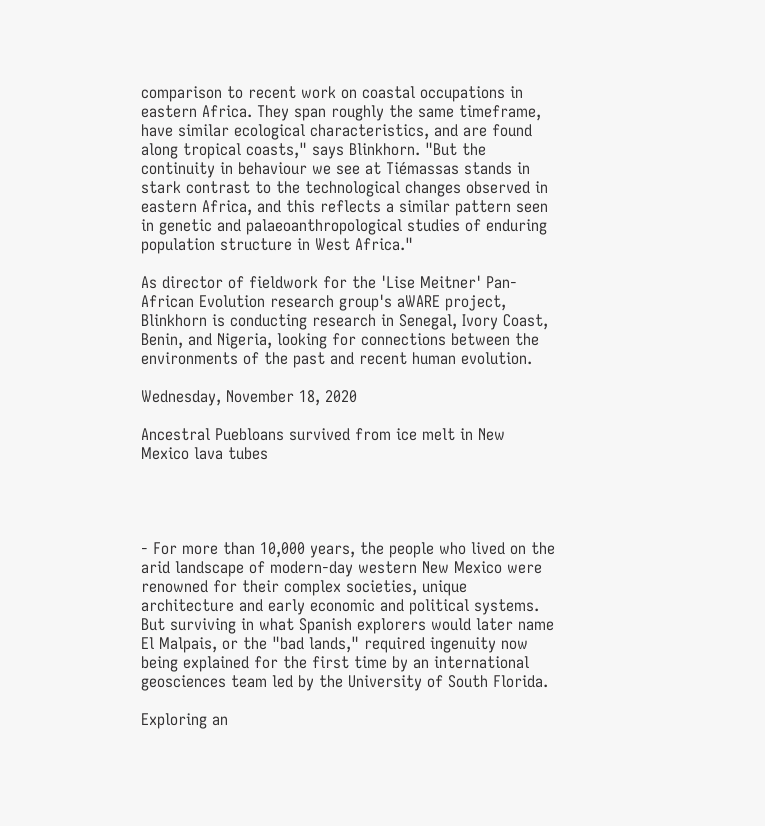comparison to recent work on coastal occupations in eastern Africa. They span roughly the same timeframe, have similar ecological characteristics, and are found along tropical coasts," says Blinkhorn. "But the continuity in behaviour we see at Tiémassas stands in stark contrast to the technological changes observed in eastern Africa, and this reflects a similar pattern seen in genetic and palaeoanthropological studies of enduring population structure in West Africa."

As director of fieldwork for the 'Lise Meitner' Pan-African Evolution research group's aWARE project, Blinkhorn is conducting research in Senegal, Ivory Coast, Benin, and Nigeria, looking for connections between the environments of the past and recent human evolution.

Wednesday, November 18, 2020

Ancestral Puebloans survived from ice melt in New Mexico lava tubes




- For more than 10,000 years, the people who lived on the arid landscape of modern-day western New Mexico were renowned for their complex societies, unique architecture and early economic and political systems. But surviving in what Spanish explorers would later name El Malpais, or the "bad lands," required ingenuity now being explained for the first time by an international geosciences team led by the University of South Florida.

Exploring an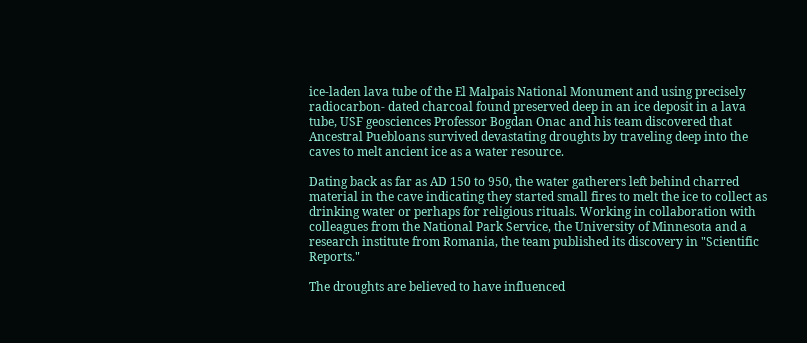ice-laden lava tube of the El Malpais National Monument and using precisely radiocarbon- dated charcoal found preserved deep in an ice deposit in a lava tube, USF geosciences Professor Bogdan Onac and his team discovered that Ancestral Puebloans survived devastating droughts by traveling deep into the caves to melt ancient ice as a water resource.

Dating back as far as AD 150 to 950, the water gatherers left behind charred material in the cave indicating they started small fires to melt the ice to collect as drinking water or perhaps for religious rituals. Working in collaboration with colleagues from the National Park Service, the University of Minnesota and a research institute from Romania, the team published its discovery in "Scientific Reports."

The droughts are believed to have influenced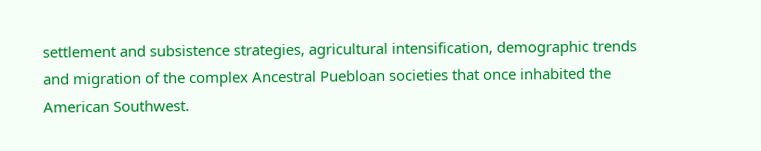settlement and subsistence strategies, agricultural intensification, demographic trends and migration of the complex Ancestral Puebloan societies that once inhabited the American Southwest.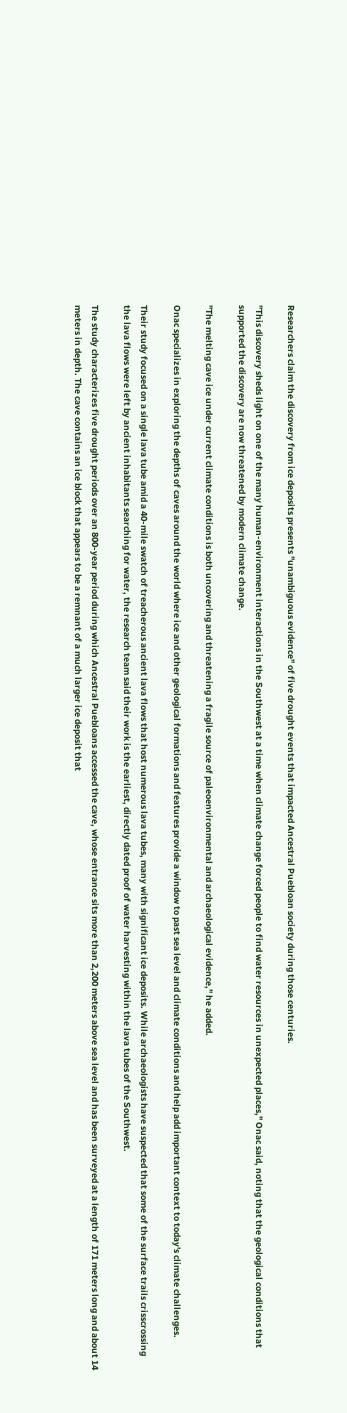Researchers claim the discovery from ice deposits presents "unambiguous evidence" of five drought events that impacted Ancestral Puebloan society during those centuries.

"This discovery sheds light on one of the many human-environment interactions in the Southwest at a time when climate change forced people to find water resources in unexpected places," Onac said, noting that the geological conditions that supported the discovery are now threatened by modern climate change.

"The melting cave ice under current climate conditions is both uncovering and threatening a fragile source of paleoenvironmental and archaeological evidence," he added.

Onac specializes in exploring the depths of caves around the world where ice and other geological formations and features provide a window to past sea level and climate conditions and help add important context to today's climate challenges.

Their study focused on a single lava tube amid a 40-mile swatch of treacherous ancient lava flows that host numerous lava tubes, many with significant ice deposits. While archaeologists have suspected that some of the surface trails crisscrossing the lava flows were left by ancient inhabitants searching for water, the research team said their work is the earliest, directly dated proof of water harvesting within the lava tubes of the Southwest.

The study characterizes five drought periods over an 800-year period during which Ancestral Puebloans accessed the cave, whose entrance sits more than 2,200 meters above sea level and has been surveyed at a length of 171 meters long and about 14 meters in depth. The cave contains an ice block that appears to be a remnant of a much larger ice deposit that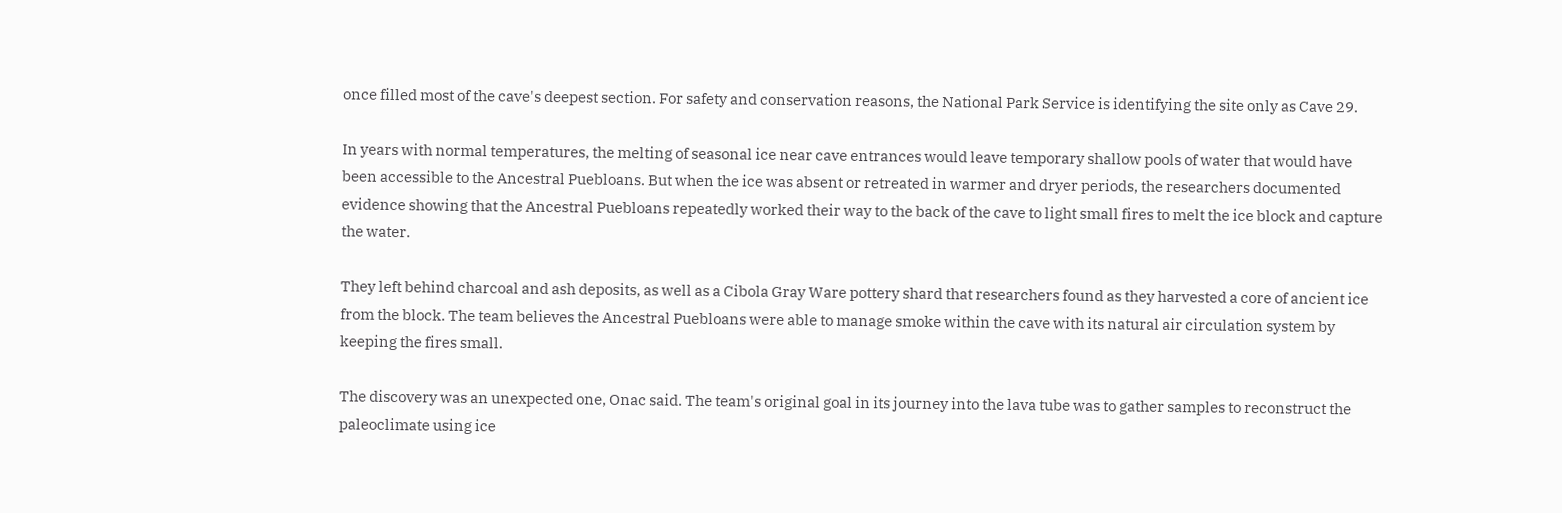once filled most of the cave's deepest section. For safety and conservation reasons, the National Park Service is identifying the site only as Cave 29.

In years with normal temperatures, the melting of seasonal ice near cave entrances would leave temporary shallow pools of water that would have been accessible to the Ancestral Puebloans. But when the ice was absent or retreated in warmer and dryer periods, the researchers documented evidence showing that the Ancestral Puebloans repeatedly worked their way to the back of the cave to light small fires to melt the ice block and capture the water.

They left behind charcoal and ash deposits, as well as a Cibola Gray Ware pottery shard that researchers found as they harvested a core of ancient ice from the block. The team believes the Ancestral Puebloans were able to manage smoke within the cave with its natural air circulation system by keeping the fires small.

The discovery was an unexpected one, Onac said. The team's original goal in its journey into the lava tube was to gather samples to reconstruct the paleoclimate using ice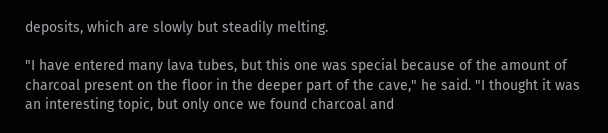deposits, which are slowly but steadily melting.

"I have entered many lava tubes, but this one was special because of the amount of charcoal present on the floor in the deeper part of the cave," he said. "I thought it was an interesting topic, but only once we found charcoal and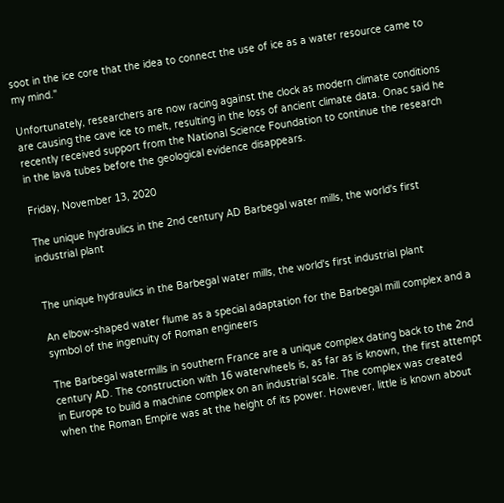soot in the ice core that the idea to connect the use of ice as a water resource came to my mind."

Unfortunately, researchers are now racing against the clock as modern climate conditions are causing the cave ice to melt, resulting in the loss of ancient climate data. Onac said he recently received support from the National Science Foundation to continue the research in the lava tubes before the geological evidence disappears.

Friday, November 13, 2020

The unique hydraulics in the 2nd century AD Barbegal water mills, the world's first industrial plant


The unique hydraulics in the Barbegal water mills, the world's first industrial plant

An elbow-shaped water flume as a special adaptation for the Barbegal mill complex and a symbol of the ingenuity of Roman engineers

The Barbegal watermills in southern France are a unique complex dating back to the 2nd century AD. The construction with 16 waterwheels is, as far as is known, the first attempt in Europe to build a machine complex on an industrial scale. The complex was created when the Roman Empire was at the height of its power. However, little is known about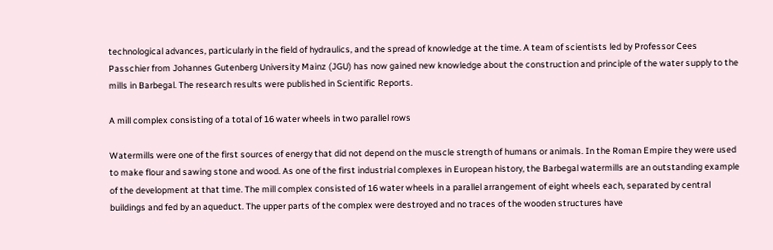technological advances, particularly in the field of hydraulics, and the spread of knowledge at the time. A team of scientists led by Professor Cees Passchier from Johannes Gutenberg University Mainz (JGU) has now gained new knowledge about the construction and principle of the water supply to the mills in Barbegal. The research results were published in Scientific Reports.

A mill complex consisting of a total of 16 water wheels in two parallel rows

Watermills were one of the first sources of energy that did not depend on the muscle strength of humans or animals. In the Roman Empire they were used to make flour and sawing stone and wood. As one of the first industrial complexes in European history, the Barbegal watermills are an outstanding example of the development at that time. The mill complex consisted of 16 water wheels in a parallel arrangement of eight wheels each, separated by central buildings and fed by an aqueduct. The upper parts of the complex were destroyed and no traces of the wooden structures have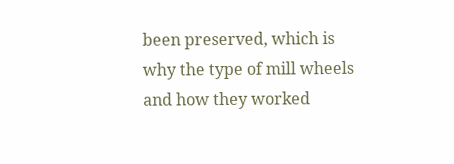been preserved, which is why the type of mill wheels and how they worked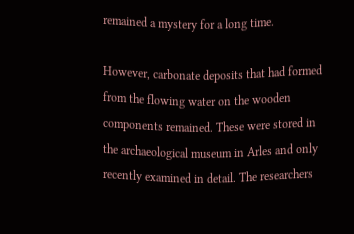remained a mystery for a long time.

However, carbonate deposits that had formed from the flowing water on the wooden components remained. These were stored in the archaeological museum in Arles and only recently examined in detail. The researchers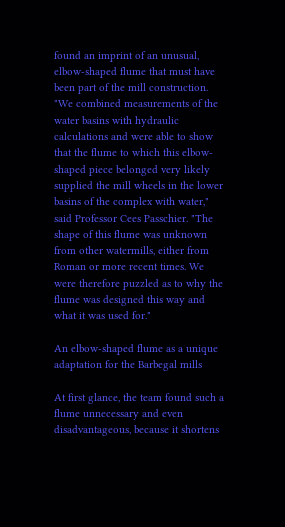found an imprint of an unusual, elbow-shaped flume that must have been part of the mill construction. "We combined measurements of the water basins with hydraulic calculations and were able to show that the flume to which this elbow-shaped piece belonged very likely supplied the mill wheels in the lower basins of the complex with water," said Professor Cees Passchier. "The shape of this flume was unknown from other watermills, either from Roman or more recent times. We were therefore puzzled as to why the flume was designed this way and what it was used for."

An elbow-shaped flume as a unique adaptation for the Barbegal mills

At first glance, the team found such a flume unnecessary and even disadvantageous, because it shortens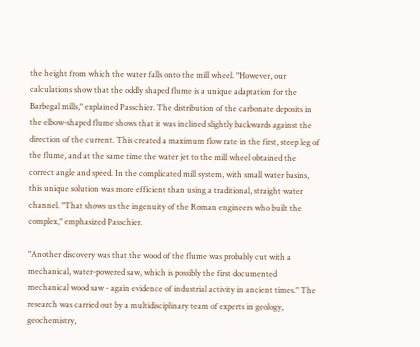the height from which the water falls onto the mill wheel. "However, our calculations show that the oddly shaped flume is a unique adaptation for the Barbegal mills," explained Passchier. The distribution of the carbonate deposits in the elbow-shaped flume shows that it was inclined slightly backwards against the direction of the current. This created a maximum flow rate in the first, steep leg of the flume, and at the same time the water jet to the mill wheel obtained the correct angle and speed. In the complicated mill system, with small water basins, this unique solution was more efficient than using a traditional, straight water channel. "That shows us the ingenuity of the Roman engineers who built the complex," emphasized Passchier.

"Another discovery was that the wood of the flume was probably cut with a mechanical, water-powered saw, which is possibly the first documented mechanical wood saw - again evidence of industrial activity in ancient times." The research was carried out by a multidisciplinary team of experts in geology, geochemistry,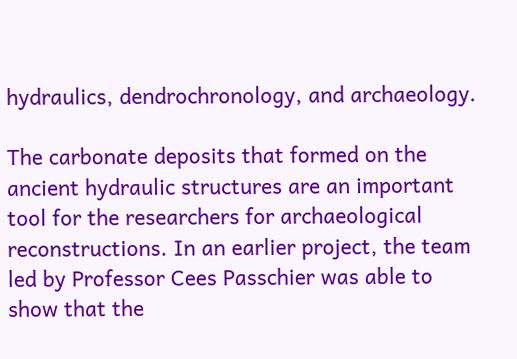hydraulics, dendrochronology, and archaeology.

The carbonate deposits that formed on the ancient hydraulic structures are an important tool for the researchers for archaeological reconstructions. In an earlier project, the team led by Professor Cees Passchier was able to show that the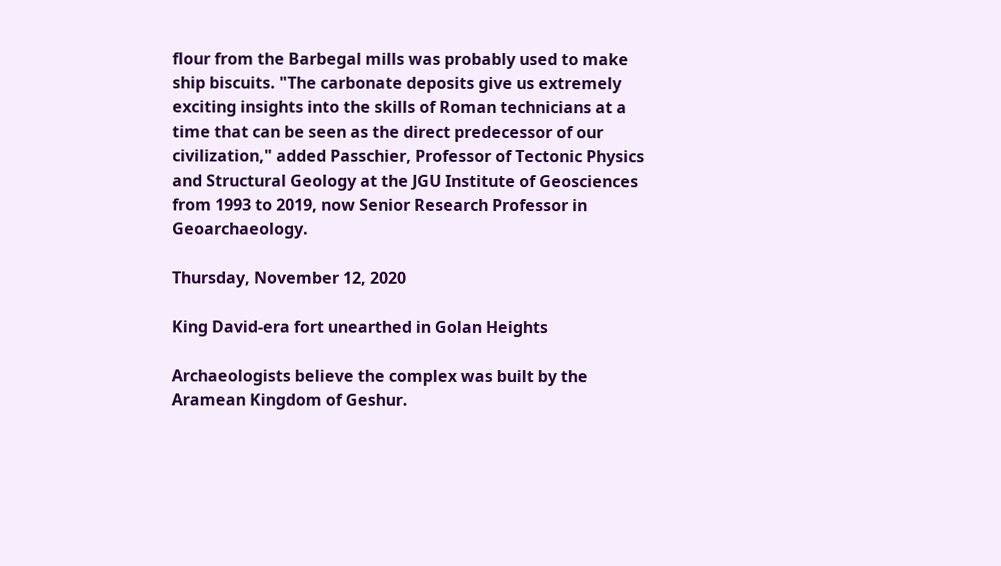flour from the Barbegal mills was probably used to make ship biscuits. "The carbonate deposits give us extremely exciting insights into the skills of Roman technicians at a time that can be seen as the direct predecessor of our civilization," added Passchier, Professor of Tectonic Physics and Structural Geology at the JGU Institute of Geosciences from 1993 to 2019, now Senior Research Professor in Geoarchaeology.

Thursday, November 12, 2020

King David-era fort unearthed in Golan Heights

Archaeologists believe the complex was built by the Aramean Kingdom of Geshur.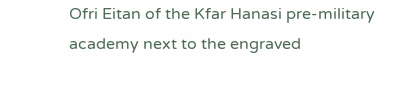Ofri Eitan of the Kfar Hanasi pre-military academy next to the engraved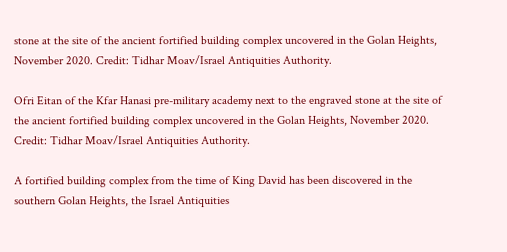stone at the site of the ancient fortified building complex uncovered in the Golan Heights, November 2020. Credit: Tidhar Moav/Israel Antiquities Authority.

Ofri Eitan of the Kfar Hanasi pre-military academy next to the engraved stone at the site of the ancient fortified building complex uncovered in the Golan Heights, November 2020. Credit: Tidhar Moav/Israel Antiquities Authority.

A fortified building complex from the time of King David has been discovered in the southern Golan Heights, the Israel Antiquities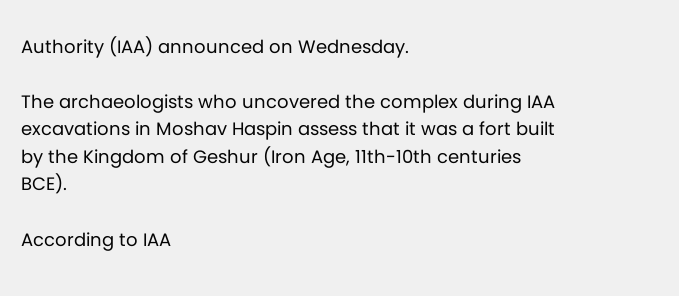Authority (IAA) announced on Wednesday.

The archaeologists who uncovered the complex during IAA excavations in Moshav Haspin assess that it was a fort built by the Kingdom of Geshur (Iron Age, 11th-10th centuries BCE).

According to IAA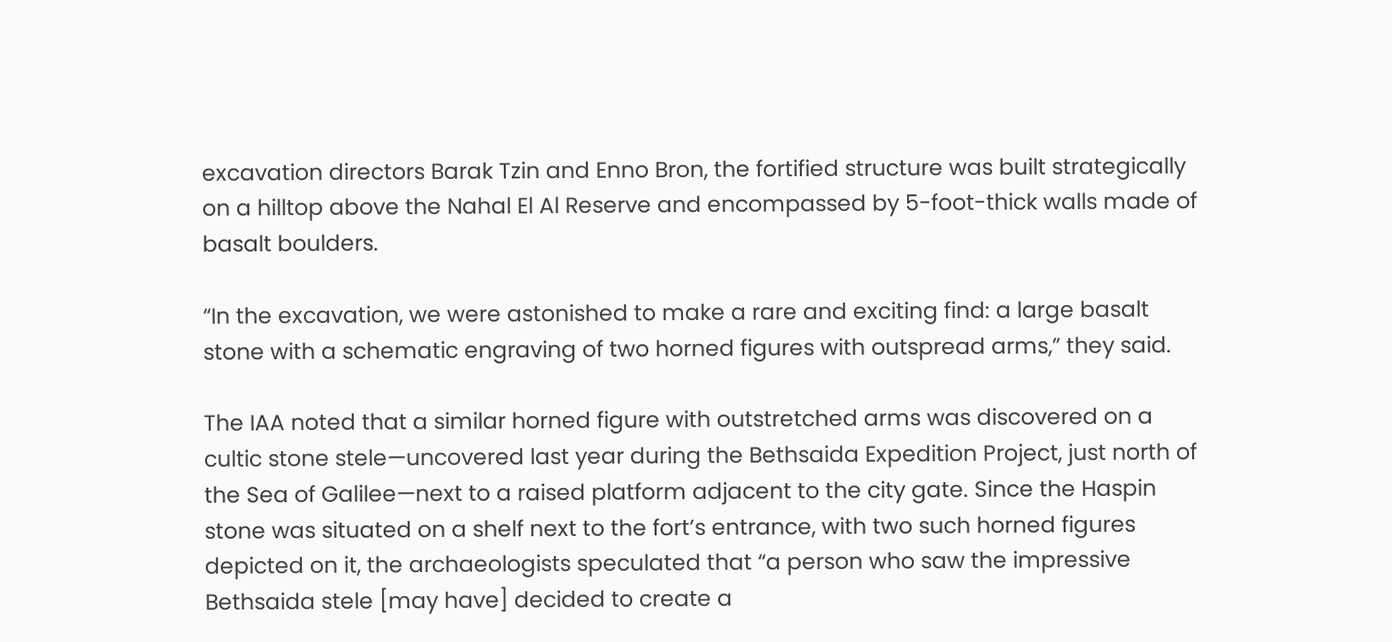excavation directors Barak Tzin and Enno Bron, the fortified structure was built strategically on a hilltop above the Nahal El Al Reserve and encompassed by 5-foot-thick walls made of basalt boulders.

“In the excavation, we were astonished to make a rare and exciting find: a large basalt stone with a schematic engraving of two horned figures with outspread arms,” they said.

The IAA noted that a similar horned figure with outstretched arms was discovered on a cultic stone stele—uncovered last year during the Bethsaida Expedition Project, just north of the Sea of Galilee—next to a raised platform adjacent to the city gate. Since the Haspin stone was situated on a shelf next to the fort’s entrance, with two such horned figures depicted on it, the archaeologists speculated that “a person who saw the impressive Bethsaida stele [may have] decided to create a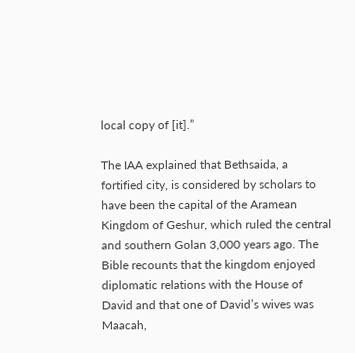local copy of [it].”

The IAA explained that Bethsaida, a fortified city, is considered by scholars to have been the capital of the Aramean Kingdom of Geshur, which ruled the central and southern Golan 3,000 years ago. The Bible recounts that the kingdom enjoyed diplomatic relations with the House of David and that one of David’s wives was Maacah,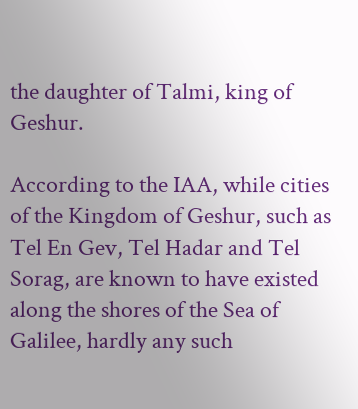the daughter of Talmi, king of Geshur.

According to the IAA, while cities of the Kingdom of Geshur, such as Tel En Gev, Tel Hadar and Tel Sorag, are known to have existed along the shores of the Sea of Galilee, hardly any such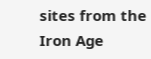sites from the Iron Age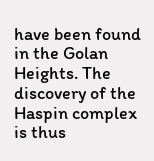have been found in the Golan Heights. The discovery of the Haspin complex is thus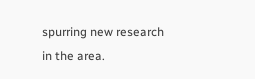spurring new research in the area.